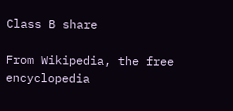Class B share

From Wikipedia, the free encyclopedia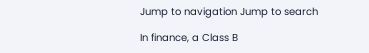Jump to navigation Jump to search

In finance, a Class B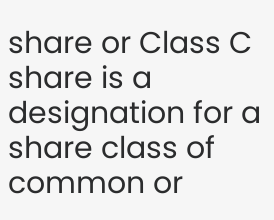share or Class C share is a designation for a share class of common or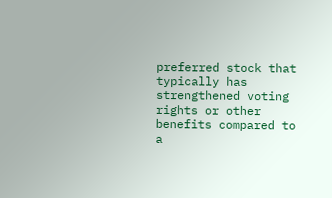preferred stock that typically has strengthened voting rights or other benefits compared to a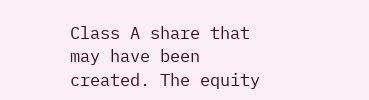Class A share that may have been created. The equity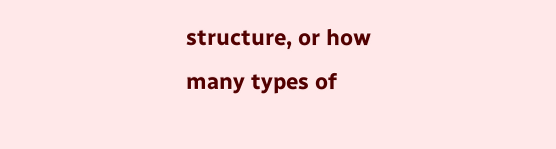structure, or how many types of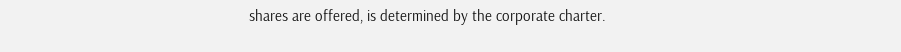shares are offered, is determined by the corporate charter.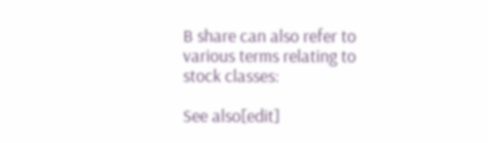B share can also refer to various terms relating to stock classes:

See also[edit]